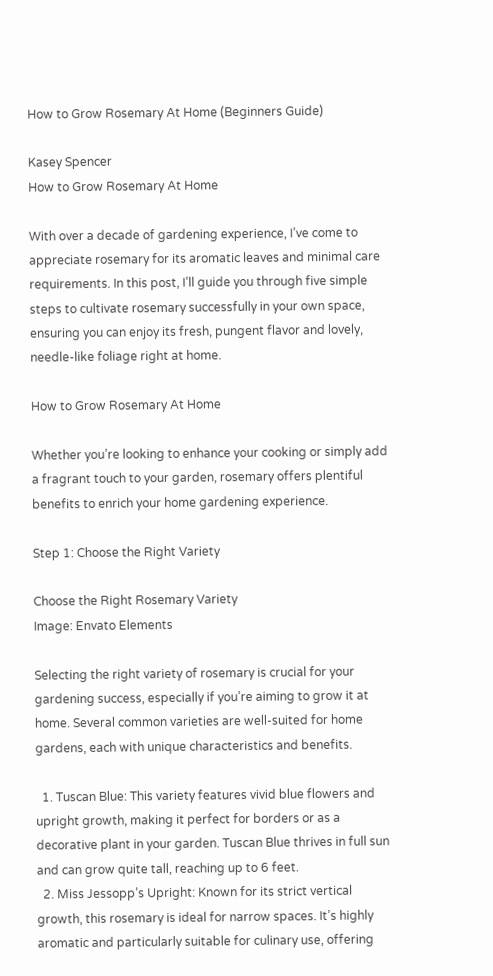How to Grow Rosemary At Home (Beginners Guide)

Kasey Spencer
How to Grow Rosemary At Home

With over a decade of gardening experience, I’ve come to appreciate rosemary for its aromatic leaves and minimal care requirements. In this post, I’ll guide you through five simple steps to cultivate rosemary successfully in your own space, ensuring you can enjoy its fresh, pungent flavor and lovely, needle-like foliage right at home.

How to Grow Rosemary At Home

Whether you’re looking to enhance your cooking or simply add a fragrant touch to your garden, rosemary offers plentiful benefits to enrich your home gardening experience.

Step 1: Choose the Right Variety

Choose the Right Rosemary Variety
Image: Envato Elements

Selecting the right variety of rosemary is crucial for your gardening success, especially if you’re aiming to grow it at home. Several common varieties are well-suited for home gardens, each with unique characteristics and benefits.

  1. Tuscan Blue: This variety features vivid blue flowers and upright growth, making it perfect for borders or as a decorative plant in your garden. Tuscan Blue thrives in full sun and can grow quite tall, reaching up to 6 feet.
  2. Miss Jessopp’s Upright: Known for its strict vertical growth, this rosemary is ideal for narrow spaces. It’s highly aromatic and particularly suitable for culinary use, offering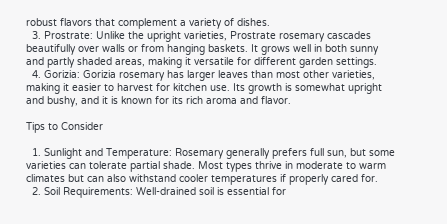robust flavors that complement a variety of dishes.
  3. Prostrate: Unlike the upright varieties, Prostrate rosemary cascades beautifully over walls or from hanging baskets. It grows well in both sunny and partly shaded areas, making it versatile for different garden settings.
  4. Gorizia: Gorizia rosemary has larger leaves than most other varieties, making it easier to harvest for kitchen use. Its growth is somewhat upright and bushy, and it is known for its rich aroma and flavor.

Tips to Consider

  1. Sunlight and Temperature: Rosemary generally prefers full sun, but some varieties can tolerate partial shade. Most types thrive in moderate to warm climates but can also withstand cooler temperatures if properly cared for.
  2. Soil Requirements: Well-drained soil is essential for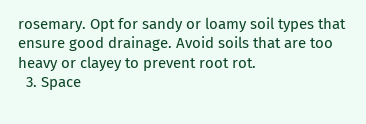rosemary. Opt for sandy or loamy soil types that ensure good drainage. Avoid soils that are too heavy or clayey to prevent root rot.
  3. Space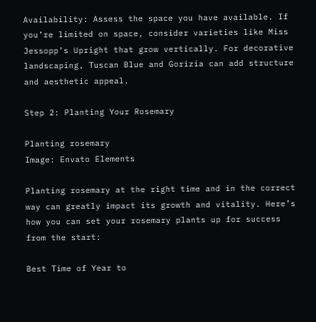Availability: Assess the space you have available. If you’re limited on space, consider varieties like Miss Jessopp’s Upright that grow vertically. For decorative landscaping, Tuscan Blue and Gorizia can add structure and aesthetic appeal.

Step 2: Planting Your Rosemary

Planting rosemary
Image: Envato Elements

Planting rosemary at the right time and in the correct way can greatly impact its growth and vitality. Here’s how you can set your rosemary plants up for success from the start:

Best Time of Year to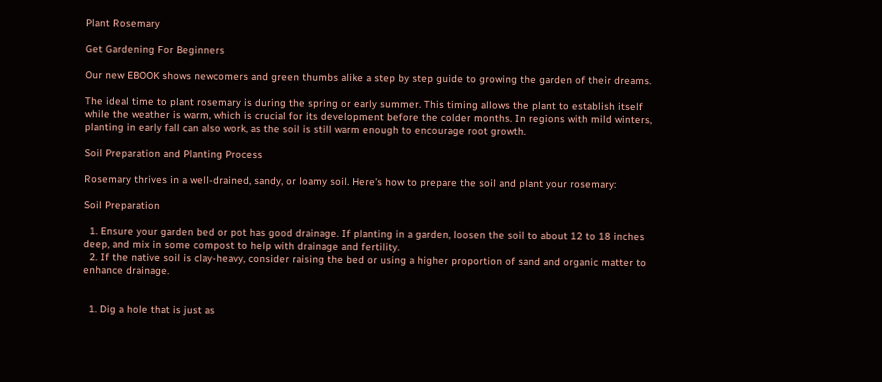Plant Rosemary

Get Gardening For Beginners

Our new EBOOK shows newcomers and green thumbs alike a step by step guide to growing the garden of their dreams.

The ideal time to plant rosemary is during the spring or early summer. This timing allows the plant to establish itself while the weather is warm, which is crucial for its development before the colder months. In regions with mild winters, planting in early fall can also work, as the soil is still warm enough to encourage root growth.

Soil Preparation and Planting Process

Rosemary thrives in a well-drained, sandy, or loamy soil. Here’s how to prepare the soil and plant your rosemary:

Soil Preparation

  1. Ensure your garden bed or pot has good drainage. If planting in a garden, loosen the soil to about 12 to 18 inches deep, and mix in some compost to help with drainage and fertility.
  2. If the native soil is clay-heavy, consider raising the bed or using a higher proportion of sand and organic matter to enhance drainage.


  1. Dig a hole that is just as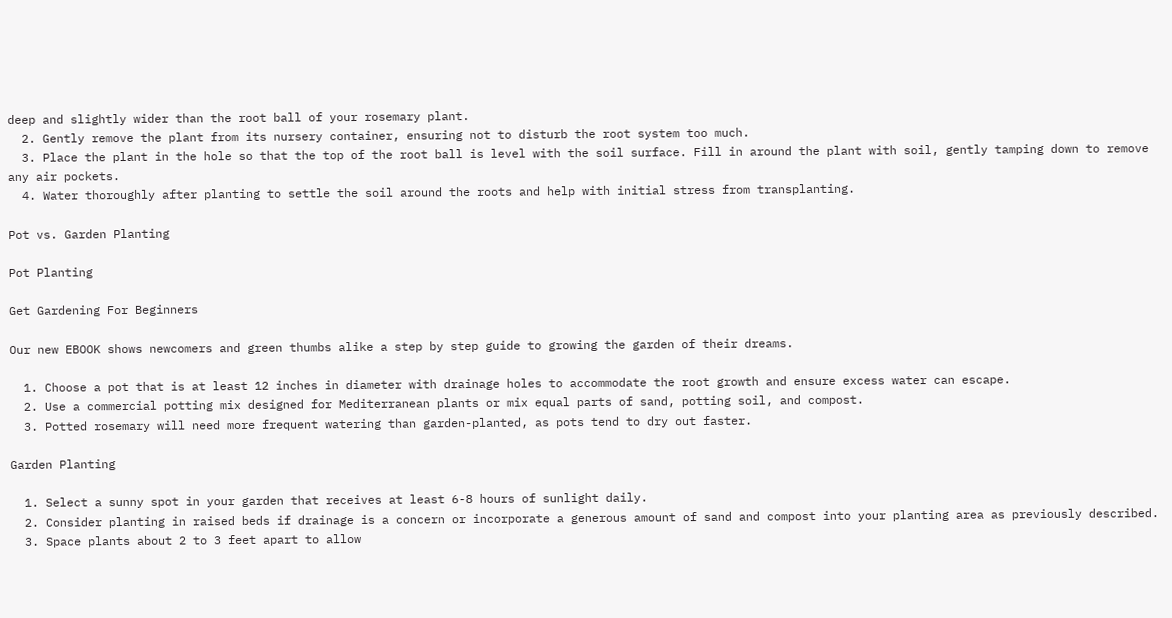deep and slightly wider than the root ball of your rosemary plant.
  2. Gently remove the plant from its nursery container, ensuring not to disturb the root system too much.
  3. Place the plant in the hole so that the top of the root ball is level with the soil surface. Fill in around the plant with soil, gently tamping down to remove any air pockets.
  4. Water thoroughly after planting to settle the soil around the roots and help with initial stress from transplanting.

Pot vs. Garden Planting

Pot Planting

Get Gardening For Beginners

Our new EBOOK shows newcomers and green thumbs alike a step by step guide to growing the garden of their dreams.

  1. Choose a pot that is at least 12 inches in diameter with drainage holes to accommodate the root growth and ensure excess water can escape.
  2. Use a commercial potting mix designed for Mediterranean plants or mix equal parts of sand, potting soil, and compost.
  3. Potted rosemary will need more frequent watering than garden-planted, as pots tend to dry out faster.

Garden Planting

  1. Select a sunny spot in your garden that receives at least 6-8 hours of sunlight daily.
  2. Consider planting in raised beds if drainage is a concern or incorporate a generous amount of sand and compost into your planting area as previously described.
  3. Space plants about 2 to 3 feet apart to allow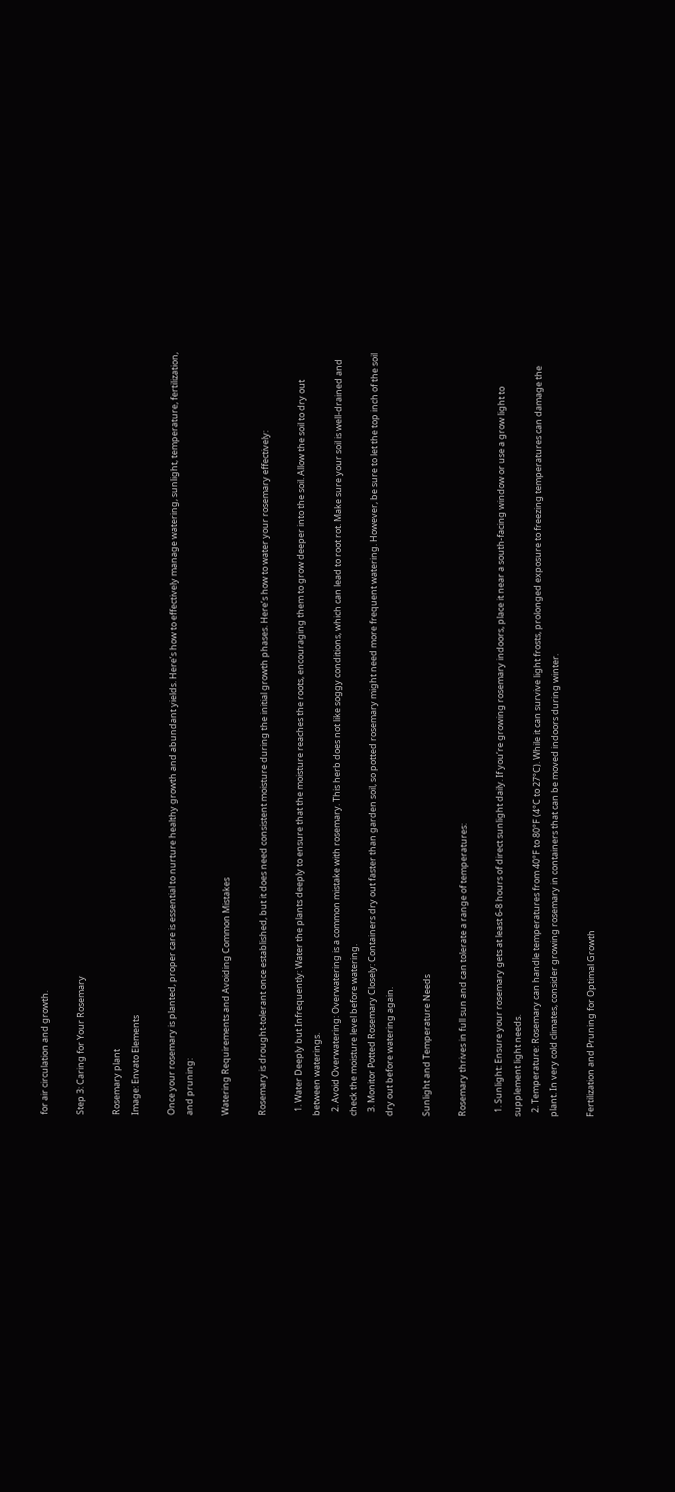for air circulation and growth.

Step 3: Caring for Your Rosemary

Rosemary plant
Image: Envato Elements

Once your rosemary is planted, proper care is essential to nurture healthy growth and abundant yields. Here’s how to effectively manage watering, sunlight, temperature, fertilization, and pruning:

Watering Requirements and Avoiding Common Mistakes

Rosemary is drought-tolerant once established, but it does need consistent moisture during the initial growth phases. Here’s how to water your rosemary effectively:

  1. Water Deeply but Infrequently: Water the plants deeply to ensure that the moisture reaches the roots, encouraging them to grow deeper into the soil. Allow the soil to dry out between waterings.
  2. Avoid Overwatering: Overwatering is a common mistake with rosemary. This herb does not like soggy conditions, which can lead to root rot. Make sure your soil is well-drained and check the moisture level before watering.
  3. Monitor Potted Rosemary Closely: Containers dry out faster than garden soil, so potted rosemary might need more frequent watering. However, be sure to let the top inch of the soil dry out before watering again.

Sunlight and Temperature Needs

Rosemary thrives in full sun and can tolerate a range of temperatures:

  1. Sunlight: Ensure your rosemary gets at least 6-8 hours of direct sunlight daily. If you’re growing rosemary indoors, place it near a south-facing window or use a grow light to supplement light needs.
  2. Temperature: Rosemary can handle temperatures from 40°F to 80°F (4°C to 27°C). While it can survive light frosts, prolonged exposure to freezing temperatures can damage the plant. In very cold climates, consider growing rosemary in containers that can be moved indoors during winter.

Fertilization and Pruning for Optimal Growth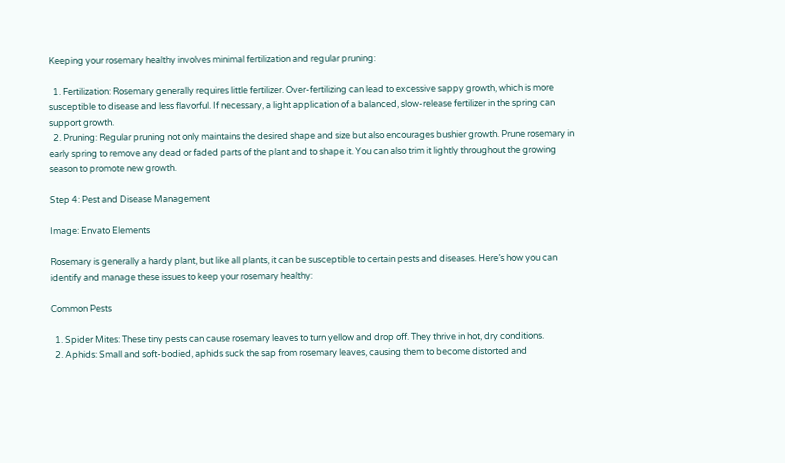Keeping your rosemary healthy involves minimal fertilization and regular pruning:

  1. Fertilization: Rosemary generally requires little fertilizer. Over-fertilizing can lead to excessive sappy growth, which is more susceptible to disease and less flavorful. If necessary, a light application of a balanced, slow-release fertilizer in the spring can support growth.
  2. Pruning: Regular pruning not only maintains the desired shape and size but also encourages bushier growth. Prune rosemary in early spring to remove any dead or faded parts of the plant and to shape it. You can also trim it lightly throughout the growing season to promote new growth.

Step 4: Pest and Disease Management

Image: Envato Elements

Rosemary is generally a hardy plant, but like all plants, it can be susceptible to certain pests and diseases. Here’s how you can identify and manage these issues to keep your rosemary healthy:

Common Pests

  1. Spider Mites: These tiny pests can cause rosemary leaves to turn yellow and drop off. They thrive in hot, dry conditions.
  2. Aphids: Small and soft-bodied, aphids suck the sap from rosemary leaves, causing them to become distorted and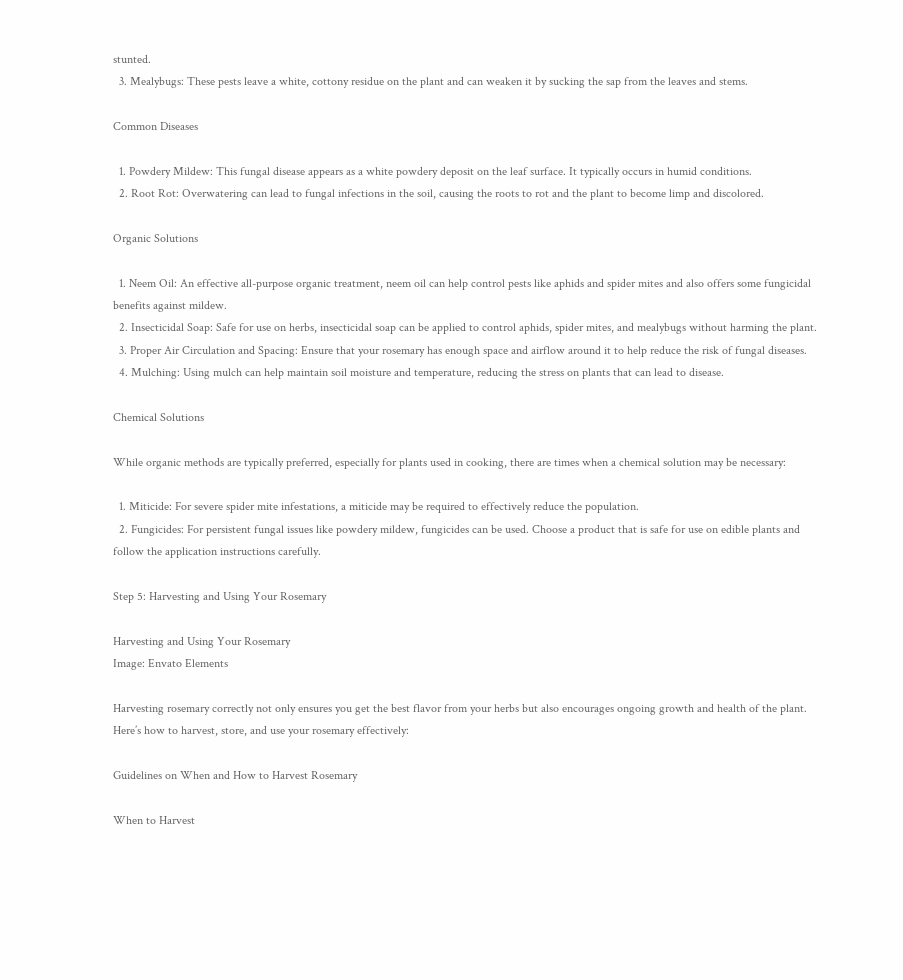stunted.
  3. Mealybugs: These pests leave a white, cottony residue on the plant and can weaken it by sucking the sap from the leaves and stems.

Common Diseases

  1. Powdery Mildew: This fungal disease appears as a white powdery deposit on the leaf surface. It typically occurs in humid conditions.
  2. Root Rot: Overwatering can lead to fungal infections in the soil, causing the roots to rot and the plant to become limp and discolored.

Organic Solutions

  1. Neem Oil: An effective all-purpose organic treatment, neem oil can help control pests like aphids and spider mites and also offers some fungicidal benefits against mildew.
  2. Insecticidal Soap: Safe for use on herbs, insecticidal soap can be applied to control aphids, spider mites, and mealybugs without harming the plant.
  3. Proper Air Circulation and Spacing: Ensure that your rosemary has enough space and airflow around it to help reduce the risk of fungal diseases.
  4. Mulching: Using mulch can help maintain soil moisture and temperature, reducing the stress on plants that can lead to disease.

Chemical Solutions

While organic methods are typically preferred, especially for plants used in cooking, there are times when a chemical solution may be necessary:

  1. Miticide: For severe spider mite infestations, a miticide may be required to effectively reduce the population.
  2. Fungicides: For persistent fungal issues like powdery mildew, fungicides can be used. Choose a product that is safe for use on edible plants and follow the application instructions carefully.

Step 5: Harvesting and Using Your Rosemary

Harvesting and Using Your Rosemary
Image: Envato Elements

Harvesting rosemary correctly not only ensures you get the best flavor from your herbs but also encourages ongoing growth and health of the plant. Here’s how to harvest, store, and use your rosemary effectively:

Guidelines on When and How to Harvest Rosemary

When to Harvest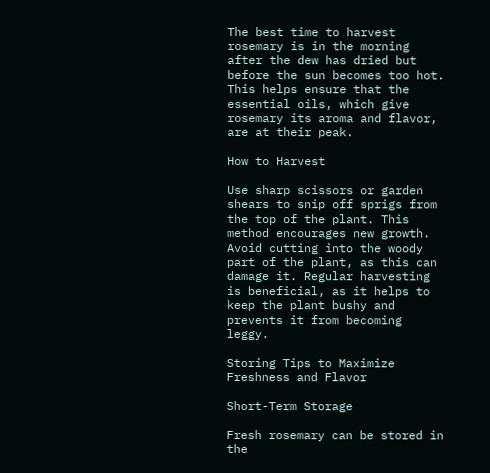The best time to harvest rosemary is in the morning after the dew has dried but before the sun becomes too hot. This helps ensure that the essential oils, which give rosemary its aroma and flavor, are at their peak.

How to Harvest

Use sharp scissors or garden shears to snip off sprigs from the top of the plant. This method encourages new growth. Avoid cutting into the woody part of the plant, as this can damage it. Regular harvesting is beneficial, as it helps to keep the plant bushy and prevents it from becoming leggy.

Storing Tips to Maximize Freshness and Flavor

Short-Term Storage

Fresh rosemary can be stored in the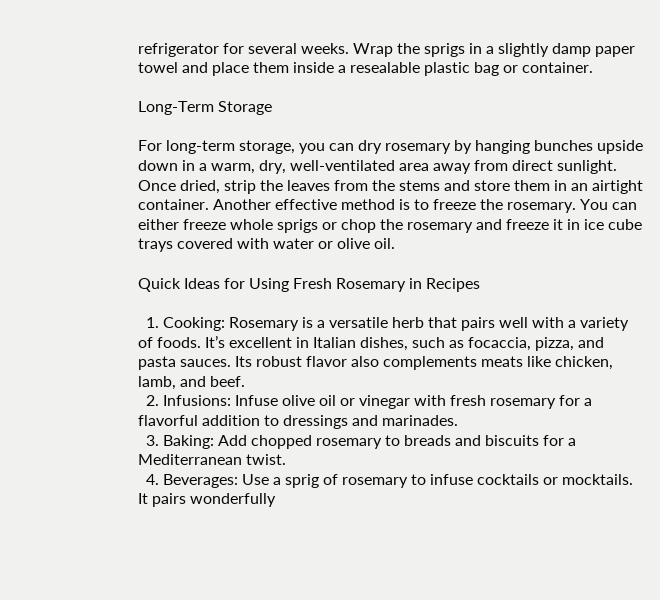refrigerator for several weeks. Wrap the sprigs in a slightly damp paper towel and place them inside a resealable plastic bag or container.

Long-Term Storage

For long-term storage, you can dry rosemary by hanging bunches upside down in a warm, dry, well-ventilated area away from direct sunlight. Once dried, strip the leaves from the stems and store them in an airtight container. Another effective method is to freeze the rosemary. You can either freeze whole sprigs or chop the rosemary and freeze it in ice cube trays covered with water or olive oil.

Quick Ideas for Using Fresh Rosemary in Recipes

  1. Cooking: Rosemary is a versatile herb that pairs well with a variety of foods. It’s excellent in Italian dishes, such as focaccia, pizza, and pasta sauces. Its robust flavor also complements meats like chicken, lamb, and beef.
  2. Infusions: Infuse olive oil or vinegar with fresh rosemary for a flavorful addition to dressings and marinades.
  3. Baking: Add chopped rosemary to breads and biscuits for a Mediterranean twist.
  4. Beverages: Use a sprig of rosemary to infuse cocktails or mocktails. It pairs wonderfully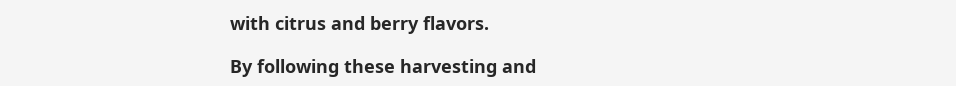with citrus and berry flavors.

By following these harvesting and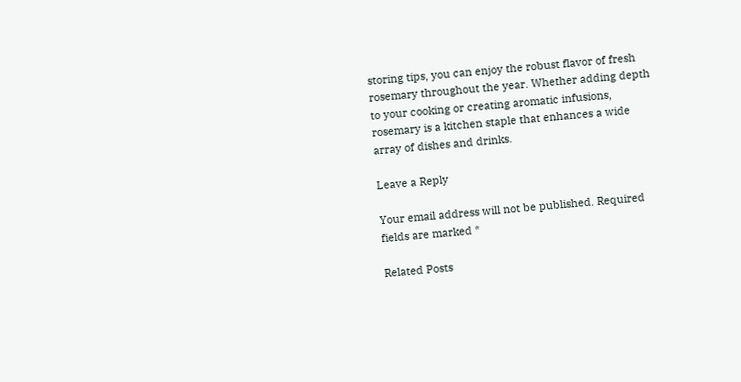storing tips, you can enjoy the robust flavor of fresh rosemary throughout the year. Whether adding depth to your cooking or creating aromatic infusions, rosemary is a kitchen staple that enhances a wide array of dishes and drinks.

Leave a Reply

Your email address will not be published. Required fields are marked *

Related Posts